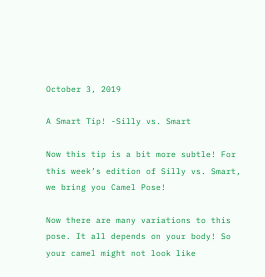October 3, 2019

A Smart Tip! -Silly vs. Smart

Now this tip is a bit more subtle! For this week’s edition of Silly vs. Smart, we bring you Camel Pose!

Now there are many variations to this pose. It all depends on your body! So your camel might not look like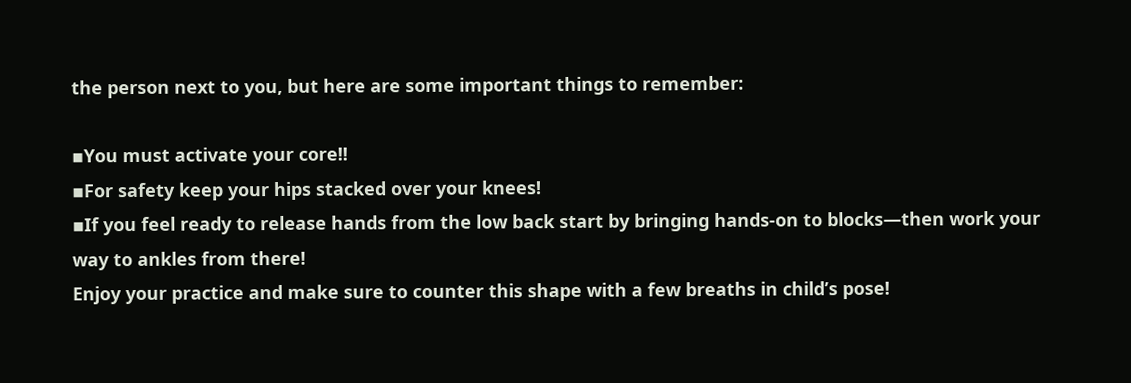the person next to you, but here are some important things to remember:

▪You must activate your core!!
▪For safety keep your hips stacked over your knees!
▪If you feel ready to release hands from the low back start by bringing hands-on to blocks—then work your way to ankles from there!
Enjoy your practice and make sure to counter this shape with a few breaths in child’s pose!